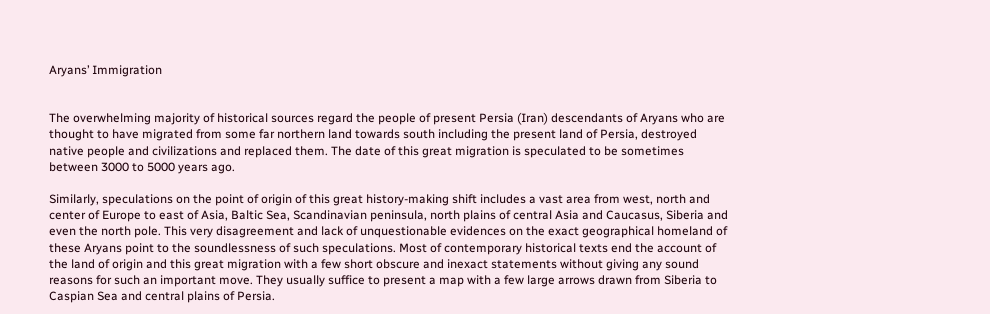Aryans’ Immigration


The overwhelming majority of historical sources regard the people of present Persia (Iran) descendants of Aryans who are thought to have migrated from some far northern land towards south including the present land of Persia, destroyed native people and civilizations and replaced them. The date of this great migration is speculated to be sometimes between 3000 to 5000 years ago.

Similarly, speculations on the point of origin of this great history-making shift includes a vast area from west, north and center of Europe to east of Asia, Baltic Sea, Scandinavian peninsula, north plains of central Asia and Caucasus, Siberia and even the north pole. This very disagreement and lack of unquestionable evidences on the exact geographical homeland of these Aryans point to the soundlessness of such speculations. Most of contemporary historical texts end the account of the land of origin and this great migration with a few short obscure and inexact statements without giving any sound reasons for such an important move. They usually suffice to present a map with a few large arrows drawn from Siberia to Caspian Sea and central plains of Persia.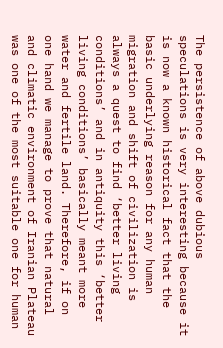The persistence of above dubious speculations is very interesting because it is now a known historical fact that the basic underlying reason for any human migration and shift of civilization is always a quest to find ‘better living conditions’ and in antiquity this ‘better living conditions’ basically meant more water and fertile land. Therefore, if on one hand we manage to prove that natural and climatic environment of Iranian Plateau was one of the most suitable one for human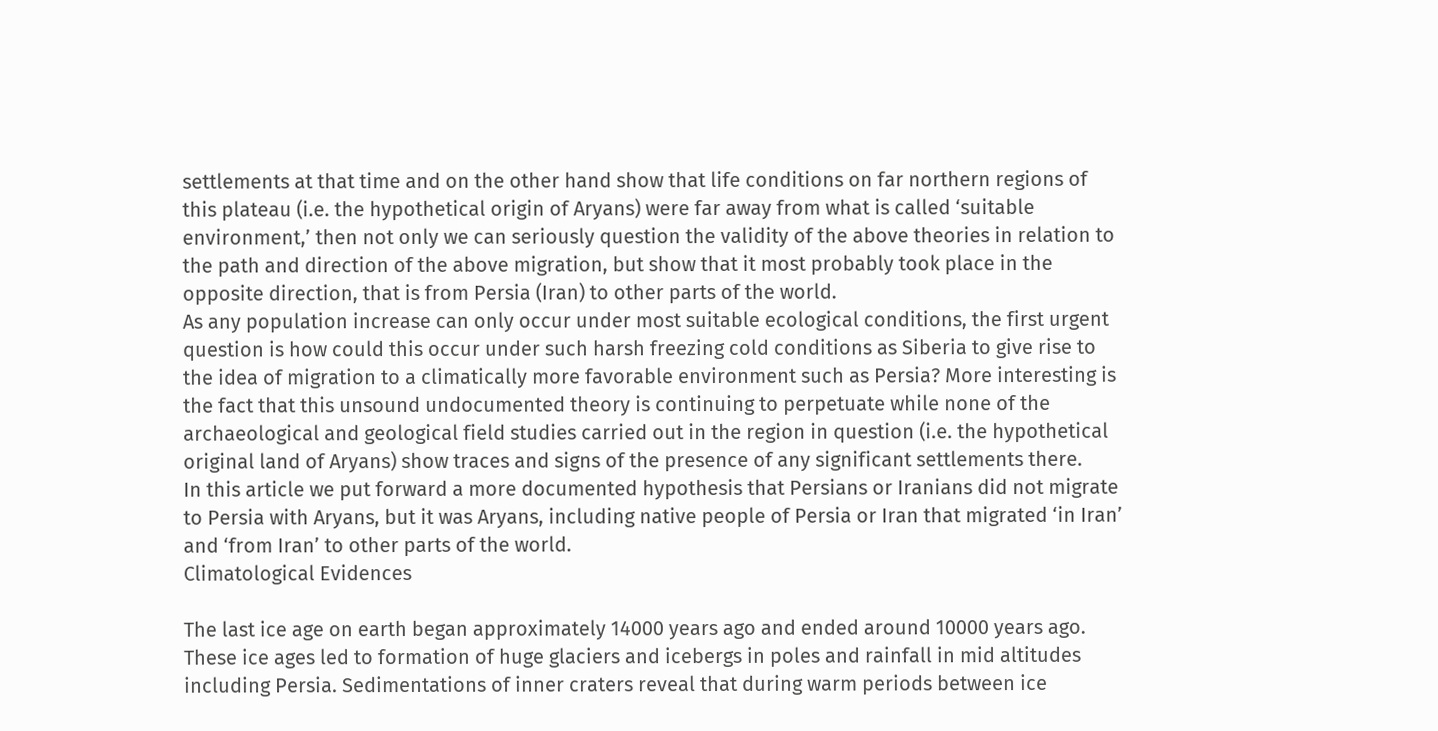settlements at that time and on the other hand show that life conditions on far northern regions of this plateau (i.e. the hypothetical origin of Aryans) were far away from what is called ‘suitable environment,’ then not only we can seriously question the validity of the above theories in relation to the path and direction of the above migration, but show that it most probably took place in the opposite direction, that is from Persia (Iran) to other parts of the world.
As any population increase can only occur under most suitable ecological conditions, the first urgent question is how could this occur under such harsh freezing cold conditions as Siberia to give rise to the idea of migration to a climatically more favorable environment such as Persia? More interesting is the fact that this unsound undocumented theory is continuing to perpetuate while none of the archaeological and geological field studies carried out in the region in question (i.e. the hypothetical original land of Aryans) show traces and signs of the presence of any significant settlements there.
In this article we put forward a more documented hypothesis that Persians or Iranians did not migrate to Persia with Aryans, but it was Aryans, including native people of Persia or Iran that migrated ‘in Iran’ and ‘from Iran’ to other parts of the world.
Climatological Evidences

The last ice age on earth began approximately 14000 years ago and ended around 10000 years ago. These ice ages led to formation of huge glaciers and icebergs in poles and rainfall in mid altitudes including Persia. Sedimentations of inner craters reveal that during warm periods between ice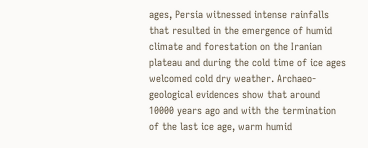ages, Persia witnessed intense rainfalls that resulted in the emergence of humid climate and forestation on the Iranian plateau and during the cold time of ice ages welcomed cold dry weather. Archaeo-geological evidences show that around 10000 years ago and with the termination of the last ice age, warm humid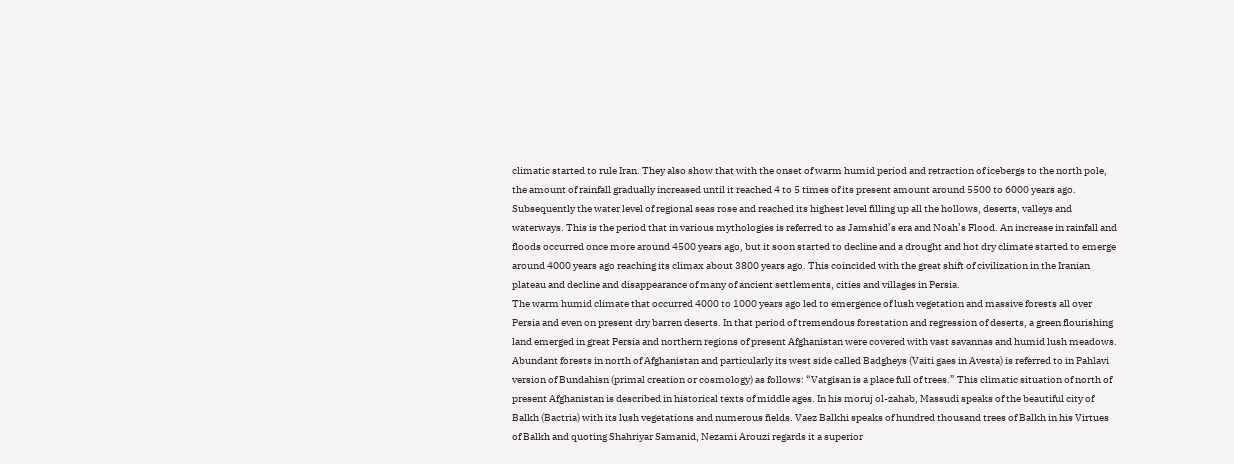climatic started to rule Iran. They also show that with the onset of warm humid period and retraction of icebergs to the north pole, the amount of rainfall gradually increased until it reached 4 to 5 times of its present amount around 5500 to 6000 years ago. Subsequently the water level of regional seas rose and reached its highest level filling up all the hollows, deserts, valleys and waterways. This is the period that in various mythologies is referred to as Jamshid’s era and Noah’s Flood. An increase in rainfall and floods occurred once more around 4500 years ago, but it soon started to decline and a drought and hot dry climate started to emerge around 4000 years ago reaching its climax about 3800 years ago. This coincided with the great shift of civilization in the Iranian plateau and decline and disappearance of many of ancient settlements, cities and villages in Persia.
The warm humid climate that occurred 4000 to 1000 years ago led to emergence of lush vegetation and massive forests all over Persia and even on present dry barren deserts. In that period of tremendous forestation and regression of deserts, a green flourishing land emerged in great Persia and northern regions of present Afghanistan were covered with vast savannas and humid lush meadows. Abundant forests in north of Afghanistan and particularly its west side called Badgheys (Vaiti gaes in Avesta) is referred to in Pahlavi version of Bundahisn (primal creation or cosmology) as follows: “Vatgisan is a place full of trees.” This climatic situation of north of present Afghanistan is described in historical texts of middle ages. In his moruj ol-zahab, Massudi speaks of the beautiful city of Balkh (Bactria) with its lush vegetations and numerous fields. Vaez Balkhi speaks of hundred thousand trees of Balkh in his Virtues of Balkh and quoting Shahriyar Samanid, Nezami Arouzi regards it a superior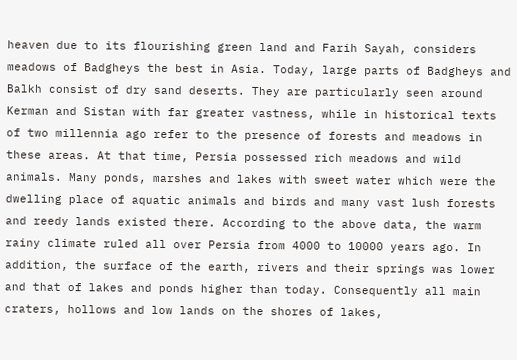heaven due to its flourishing green land and Farih Sayah, considers meadows of Badgheys the best in Asia. Today, large parts of Badgheys and Balkh consist of dry sand deserts. They are particularly seen around Kerman and Sistan with far greater vastness, while in historical texts of two millennia ago refer to the presence of forests and meadows in these areas. At that time, Persia possessed rich meadows and wild animals. Many ponds, marshes and lakes with sweet water which were the dwelling place of aquatic animals and birds and many vast lush forests and reedy lands existed there. According to the above data, the warm rainy climate ruled all over Persia from 4000 to 10000 years ago. In addition, the surface of the earth, rivers and their springs was lower and that of lakes and ponds higher than today. Consequently all main craters, hollows and low lands on the shores of lakes,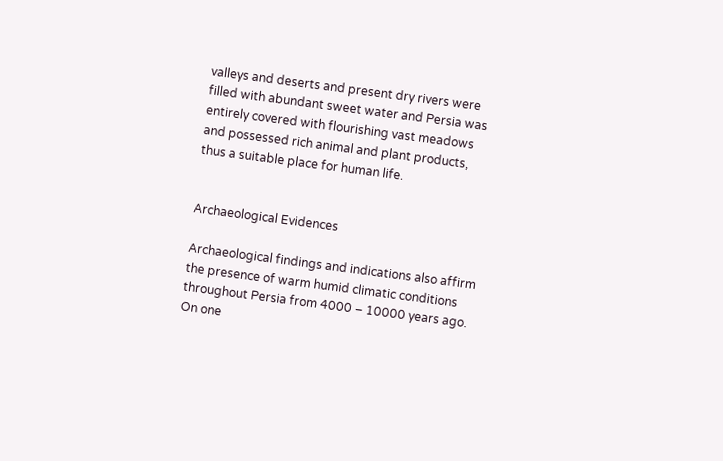valleys and deserts and present dry rivers were filled with abundant sweet water and Persia was entirely covered with flourishing vast meadows and possessed rich animal and plant products, thus a suitable place for human life.


Archaeological Evidences

Archaeological findings and indications also affirm the presence of warm humid climatic conditions throughout Persia from 4000 – 10000 years ago. On one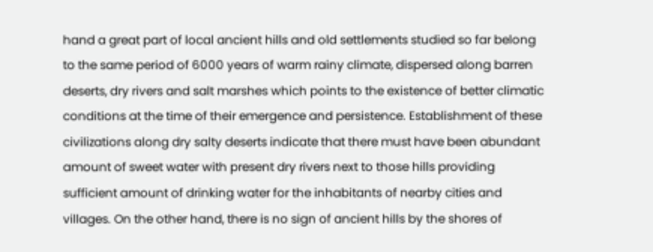hand a great part of local ancient hills and old settlements studied so far belong to the same period of 6000 years of warm rainy climate, dispersed along barren deserts, dry rivers and salt marshes which points to the existence of better climatic conditions at the time of their emergence and persistence. Establishment of these civilizations along dry salty deserts indicate that there must have been abundant amount of sweet water with present dry rivers next to those hills providing sufficient amount of drinking water for the inhabitants of nearby cities and villages. On the other hand, there is no sign of ancient hills by the shores of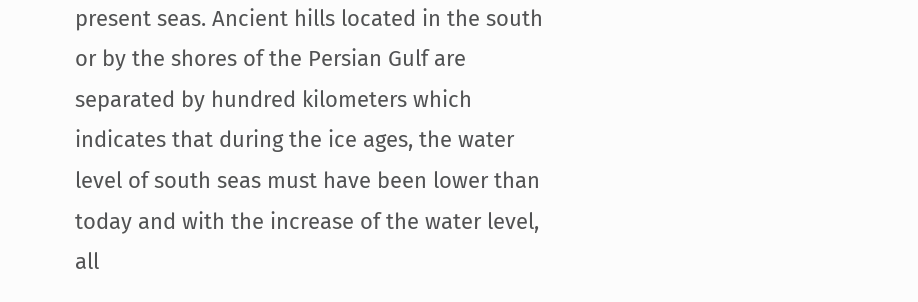present seas. Ancient hills located in the south or by the shores of the Persian Gulf are separated by hundred kilometers which indicates that during the ice ages, the water level of south seas must have been lower than today and with the increase of the water level, all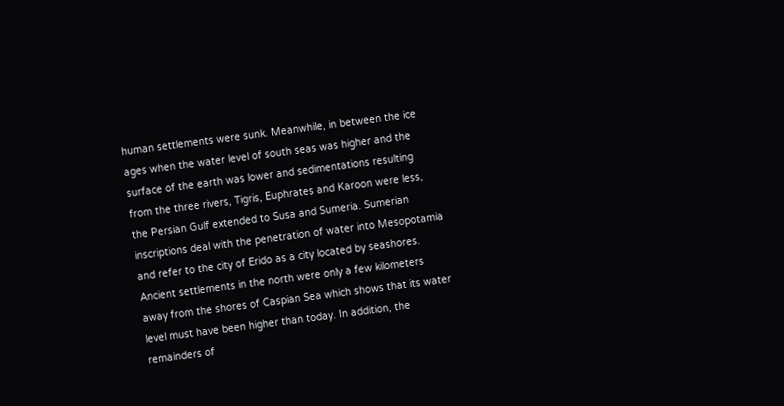human settlements were sunk. Meanwhile, in between the ice ages when the water level of south seas was higher and the surface of the earth was lower and sedimentations resulting from the three rivers, Tigris, Euphrates and Karoon were less, the Persian Gulf extended to Susa and Sumeria. Sumerian inscriptions deal with the penetration of water into Mesopotamia and refer to the city of Erido as a city located by seashores. Ancient settlements in the north were only a few kilometers away from the shores of Caspian Sea which shows that its water level must have been higher than today. In addition, the remainders of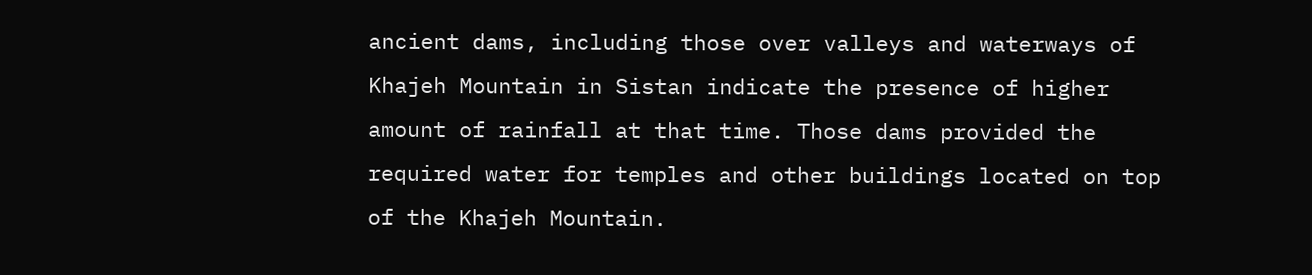ancient dams, including those over valleys and waterways of Khajeh Mountain in Sistan indicate the presence of higher amount of rainfall at that time. Those dams provided the required water for temples and other buildings located on top of the Khajeh Mountain.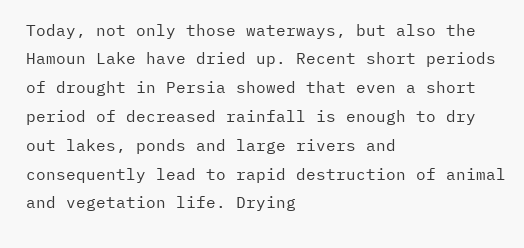Today, not only those waterways, but also the Hamoun Lake have dried up. Recent short periods of drought in Persia showed that even a short period of decreased rainfall is enough to dry out lakes, ponds and large rivers and consequently lead to rapid destruction of animal and vegetation life. Drying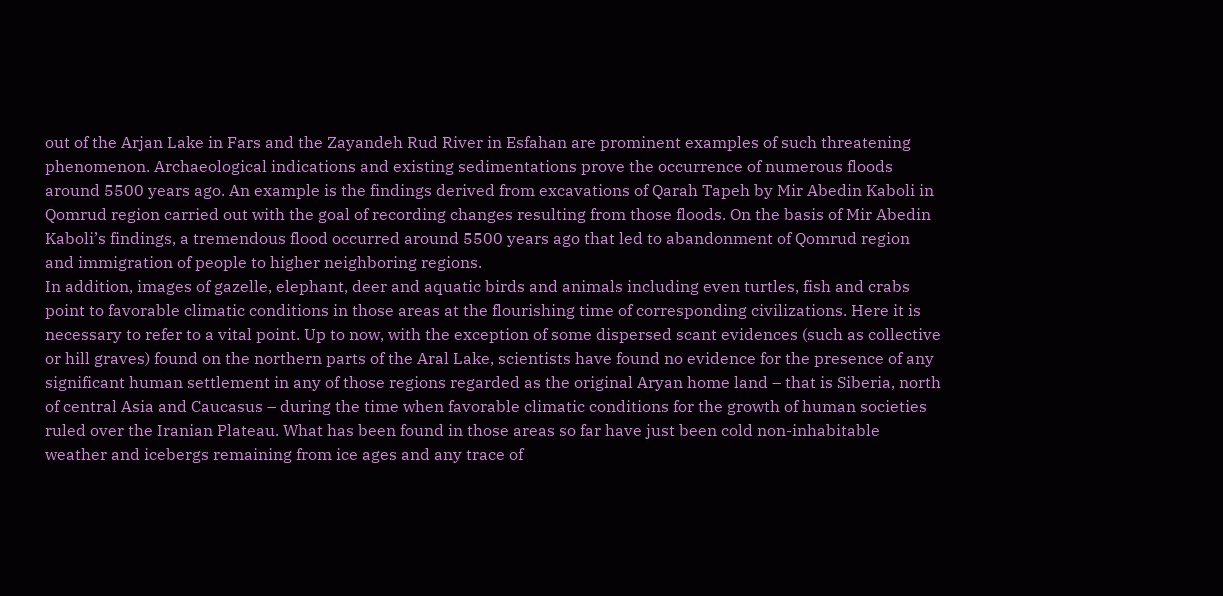out of the Arjan Lake in Fars and the Zayandeh Rud River in Esfahan are prominent examples of such threatening phenomenon. Archaeological indications and existing sedimentations prove the occurrence of numerous floods around 5500 years ago. An example is the findings derived from excavations of Qarah Tapeh by Mir Abedin Kaboli in Qomrud region carried out with the goal of recording changes resulting from those floods. On the basis of Mir Abedin Kaboli’s findings, a tremendous flood occurred around 5500 years ago that led to abandonment of Qomrud region and immigration of people to higher neighboring regions.
In addition, images of gazelle, elephant, deer and aquatic birds and animals including even turtles, fish and crabs point to favorable climatic conditions in those areas at the flourishing time of corresponding civilizations. Here it is necessary to refer to a vital point. Up to now, with the exception of some dispersed scant evidences (such as collective or hill graves) found on the northern parts of the Aral Lake, scientists have found no evidence for the presence of any significant human settlement in any of those regions regarded as the original Aryan home land – that is Siberia, north of central Asia and Caucasus – during the time when favorable climatic conditions for the growth of human societies ruled over the Iranian Plateau. What has been found in those areas so far have just been cold non-inhabitable weather and icebergs remaining from ice ages and any trace of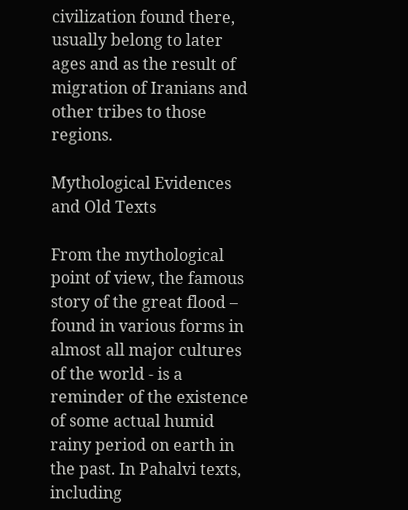civilization found there, usually belong to later ages and as the result of migration of Iranians and other tribes to those regions.

Mythological Evidences and Old Texts

From the mythological point of view, the famous story of the great flood – found in various forms in almost all major cultures of the world - is a reminder of the existence of some actual humid rainy period on earth in the past. In Pahalvi texts, including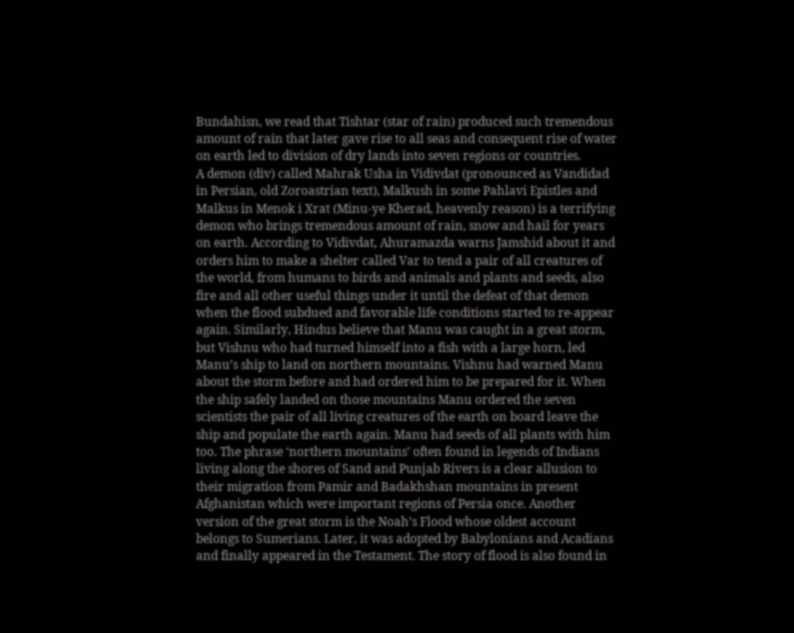Bundahisn, we read that Tishtar (star of rain) produced such tremendous amount of rain that later gave rise to all seas and consequent rise of water on earth led to division of dry lands into seven regions or countries.
A demon (div) called Mahrak Usha in Vidivdat (pronounced as Vandidad in Persian, old Zoroastrian text), Malkush in some Pahlavi Epistles and Malkus in Menok i Xrat (Minu-ye Kherad, heavenly reason) is a terrifying demon who brings tremendous amount of rain, snow and hail for years on earth. According to Vidivdat, Ahuramazda warns Jamshid about it and orders him to make a shelter called Var to tend a pair of all creatures of the world, from humans to birds and animals and plants and seeds, also fire and all other useful things under it until the defeat of that demon when the flood subdued and favorable life conditions started to re-appear again. Similarly, Hindus believe that Manu was caught in a great storm, but Vishnu who had turned himself into a fish with a large horn, led Manu’s ship to land on northern mountains. Vishnu had warned Manu about the storm before and had ordered him to be prepared for it. When the ship safely landed on those mountains Manu ordered the seven scientists the pair of all living creatures of the earth on board leave the ship and populate the earth again. Manu had seeds of all plants with him too. The phrase ‘northern mountains’ often found in legends of Indians living along the shores of Sand and Punjab Rivers is a clear allusion to their migration from Pamir and Badakhshan mountains in present Afghanistan which were important regions of Persia once. Another version of the great storm is the Noah’s Flood whose oldest account belongs to Sumerians. Later, it was adopted by Babylonians and Acadians and finally appeared in the Testament. The story of flood is also found in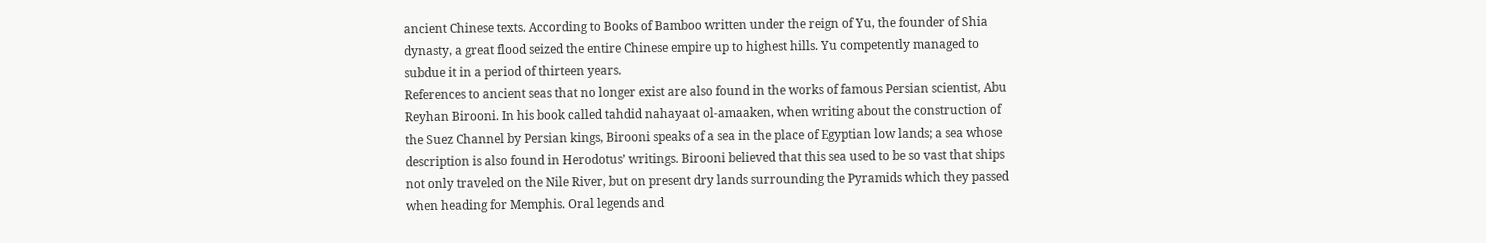ancient Chinese texts. According to Books of Bamboo written under the reign of Yu, the founder of Shia dynasty, a great flood seized the entire Chinese empire up to highest hills. Yu competently managed to subdue it in a period of thirteen years.
References to ancient seas that no longer exist are also found in the works of famous Persian scientist, Abu Reyhan Birooni. In his book called tahdid nahayaat ol-amaaken, when writing about the construction of the Suez Channel by Persian kings, Birooni speaks of a sea in the place of Egyptian low lands; a sea whose description is also found in Herodotus’ writings. Birooni believed that this sea used to be so vast that ships not only traveled on the Nile River, but on present dry lands surrounding the Pyramids which they passed when heading for Memphis. Oral legends and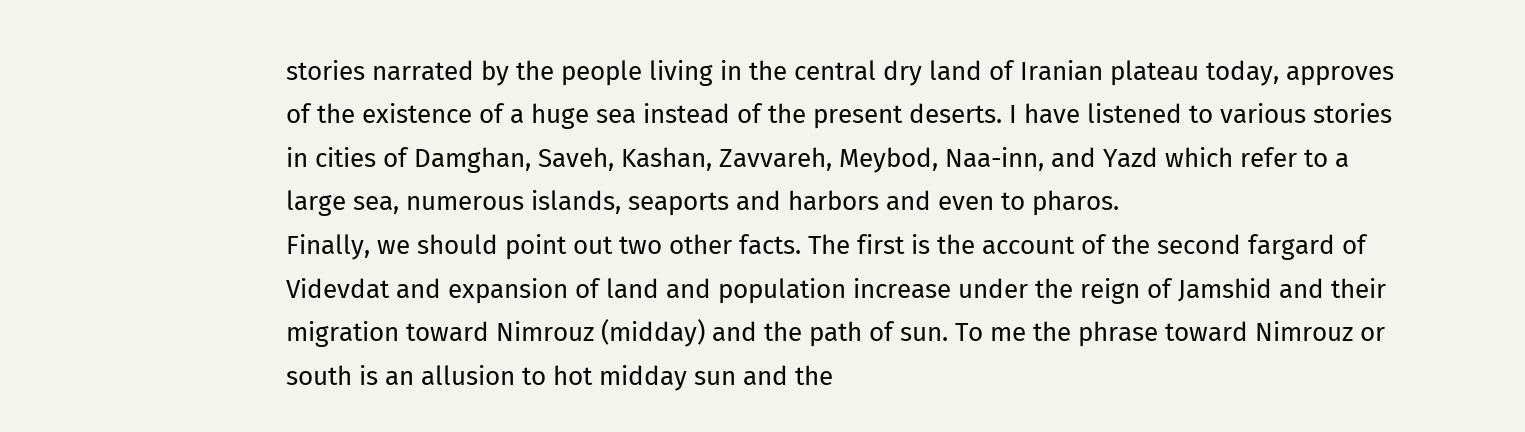stories narrated by the people living in the central dry land of Iranian plateau today, approves of the existence of a huge sea instead of the present deserts. I have listened to various stories in cities of Damghan, Saveh, Kashan, Zavvareh, Meybod, Naa-inn, and Yazd which refer to a large sea, numerous islands, seaports and harbors and even to pharos.
Finally, we should point out two other facts. The first is the account of the second fargard of Videvdat and expansion of land and population increase under the reign of Jamshid and their migration toward Nimrouz (midday) and the path of sun. To me the phrase toward Nimrouz or south is an allusion to hot midday sun and the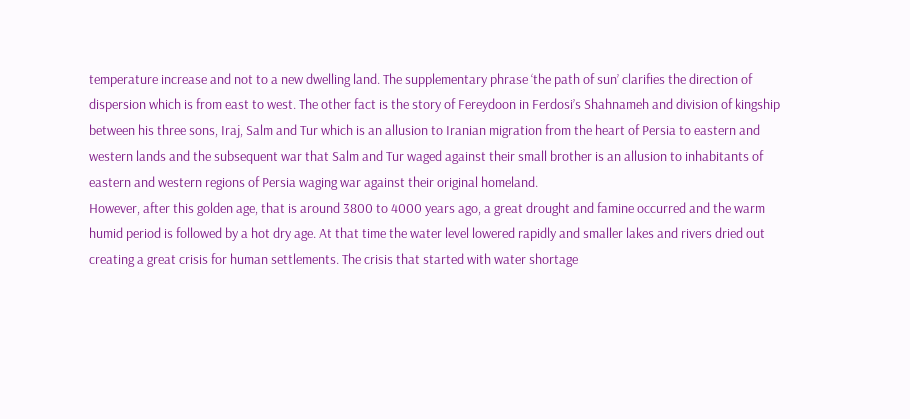temperature increase and not to a new dwelling land. The supplementary phrase ‘the path of sun’ clarifies the direction of dispersion which is from east to west. The other fact is the story of Fereydoon in Ferdosi’s Shahnameh and division of kingship between his three sons, Iraj, Salm and Tur which is an allusion to Iranian migration from the heart of Persia to eastern and western lands and the subsequent war that Salm and Tur waged against their small brother is an allusion to inhabitants of eastern and western regions of Persia waging war against their original homeland.
However, after this golden age, that is around 3800 to 4000 years ago, a great drought and famine occurred and the warm humid period is followed by a hot dry age. At that time the water level lowered rapidly and smaller lakes and rivers dried out creating a great crisis for human settlements. The crisis that started with water shortage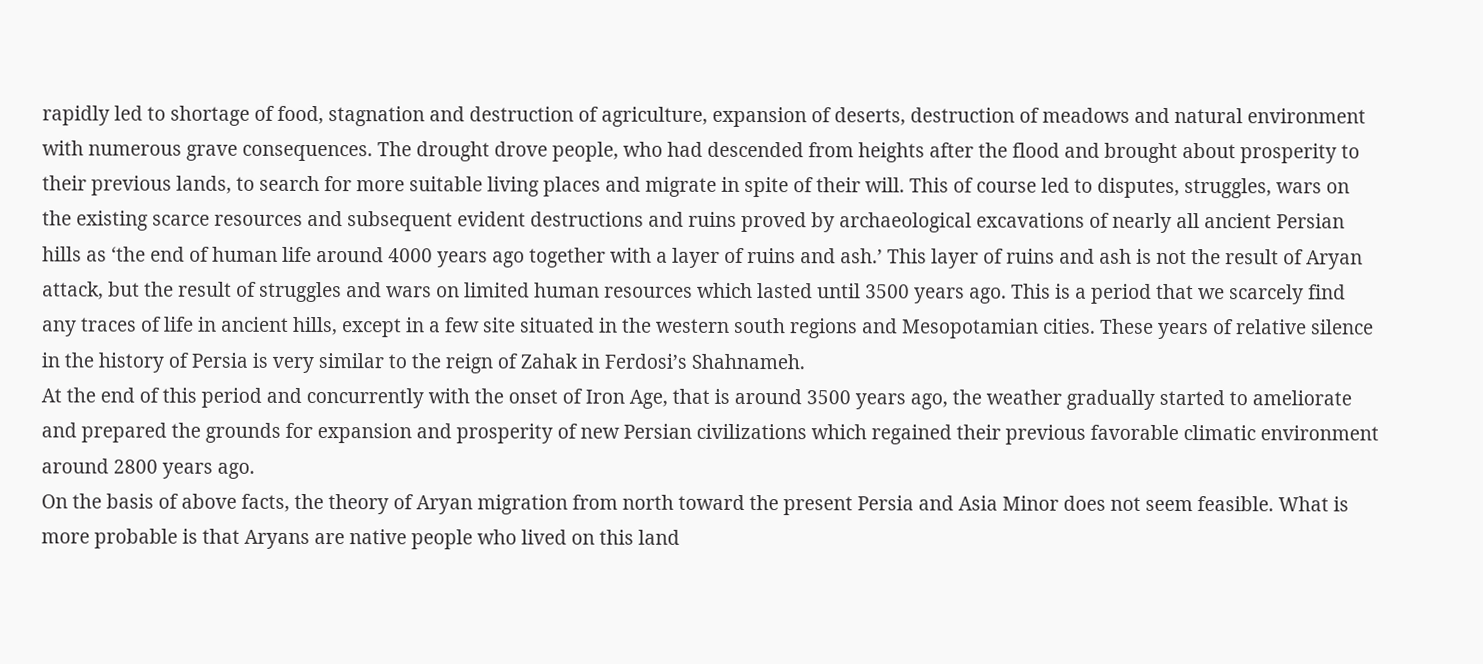rapidly led to shortage of food, stagnation and destruction of agriculture, expansion of deserts, destruction of meadows and natural environment with numerous grave consequences. The drought drove people, who had descended from heights after the flood and brought about prosperity to their previous lands, to search for more suitable living places and migrate in spite of their will. This of course led to disputes, struggles, wars on the existing scarce resources and subsequent evident destructions and ruins proved by archaeological excavations of nearly all ancient Persian hills as ‘the end of human life around 4000 years ago together with a layer of ruins and ash.’ This layer of ruins and ash is not the result of Aryan attack, but the result of struggles and wars on limited human resources which lasted until 3500 years ago. This is a period that we scarcely find any traces of life in ancient hills, except in a few site situated in the western south regions and Mesopotamian cities. These years of relative silence in the history of Persia is very similar to the reign of Zahak in Ferdosi’s Shahnameh.
At the end of this period and concurrently with the onset of Iron Age, that is around 3500 years ago, the weather gradually started to ameliorate and prepared the grounds for expansion and prosperity of new Persian civilizations which regained their previous favorable climatic environment around 2800 years ago.
On the basis of above facts, the theory of Aryan migration from north toward the present Persia and Asia Minor does not seem feasible. What is more probable is that Aryans are native people who lived on this land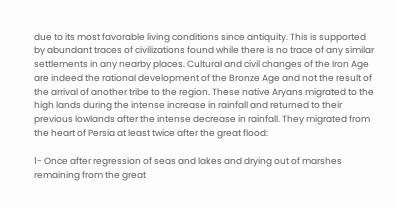due to its most favorable living conditions since antiquity. This is supported by abundant traces of civilizations found while there is no trace of any similar settlements in any nearby places. Cultural and civil changes of the Iron Age are indeed the rational development of the Bronze Age and not the result of the arrival of another tribe to the region. These native Aryans migrated to the high lands during the intense increase in rainfall and returned to their previous lowlands after the intense decrease in rainfall. They migrated from the heart of Persia at least twice after the great flood:

1- Once after regression of seas and lakes and drying out of marshes remaining from the great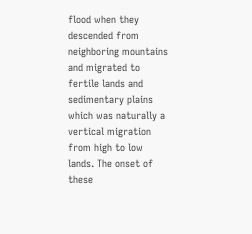flood when they descended from neighboring mountains and migrated to fertile lands and sedimentary plains which was naturally a vertical migration from high to low lands. The onset of these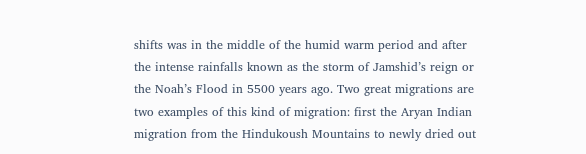shifts was in the middle of the humid warm period and after the intense rainfalls known as the storm of Jamshid’s reign or the Noah’s Flood in 5500 years ago. Two great migrations are two examples of this kind of migration: first the Aryan Indian migration from the Hindukoush Mountains to newly dried out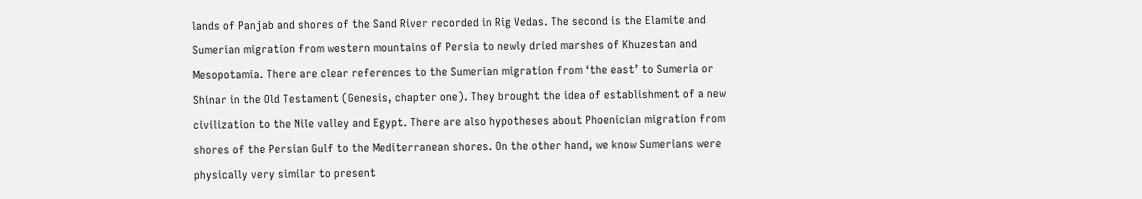lands of Panjab and shores of the Sand River recorded in Rig Vedas. The second is the Elamite and Sumerian migration from western mountains of Persia to newly dried marshes of Khuzestan and Mesopotamia. There are clear references to the Sumerian migration from ‘the east’ to Sumeria or Shinar in the Old Testament (Genesis, chapter one). They brought the idea of establishment of a new civilization to the Nile valley and Egypt. There are also hypotheses about Phoenician migration from shores of the Persian Gulf to the Mediterranean shores. On the other hand, we know Sumerians were physically very similar to present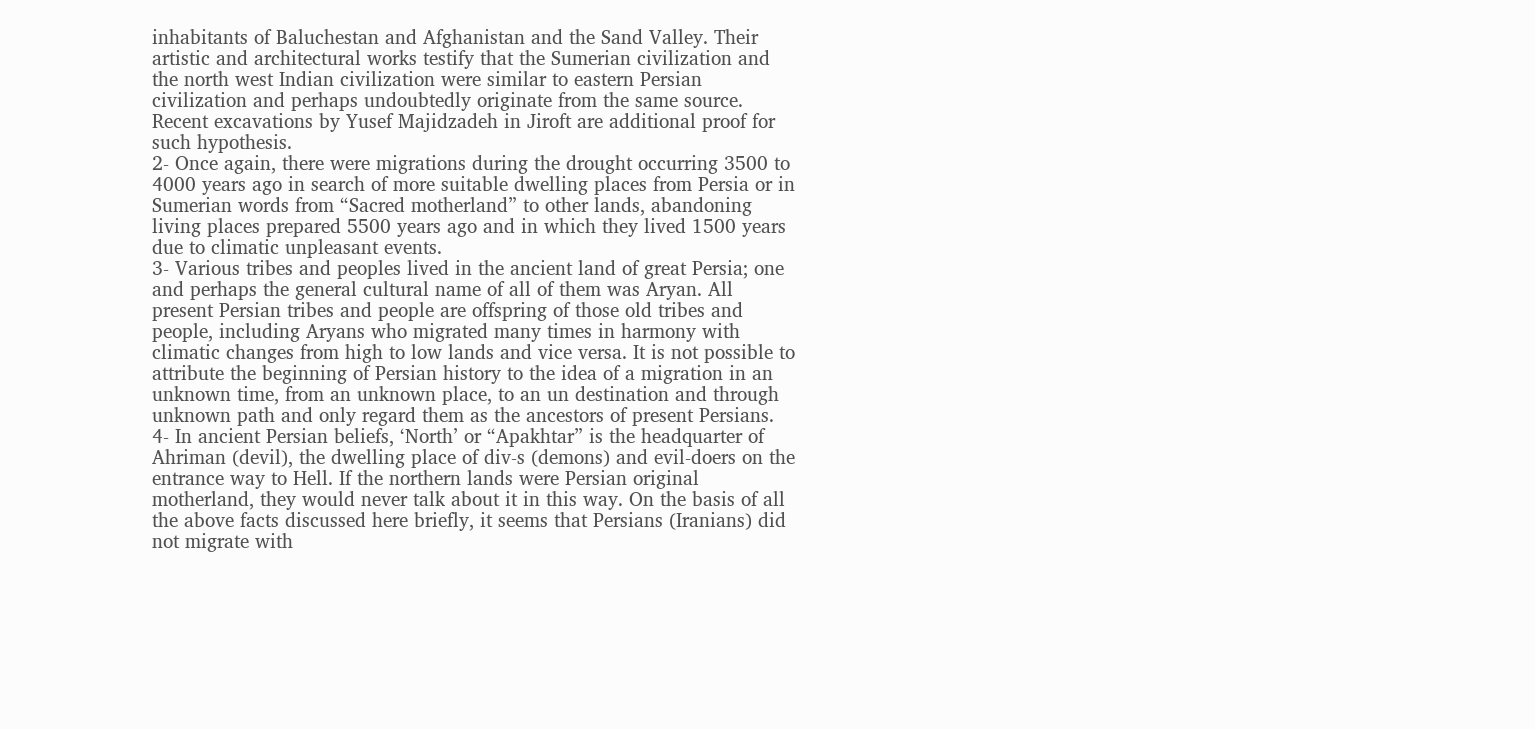inhabitants of Baluchestan and Afghanistan and the Sand Valley. Their artistic and architectural works testify that the Sumerian civilization and the north west Indian civilization were similar to eastern Persian civilization and perhaps undoubtedly originate from the same source. Recent excavations by Yusef Majidzadeh in Jiroft are additional proof for such hypothesis.
2- Once again, there were migrations during the drought occurring 3500 to 4000 years ago in search of more suitable dwelling places from Persia or in Sumerian words from “Sacred motherland” to other lands, abandoning living places prepared 5500 years ago and in which they lived 1500 years due to climatic unpleasant events.
3- Various tribes and peoples lived in the ancient land of great Persia; one and perhaps the general cultural name of all of them was Aryan. All present Persian tribes and people are offspring of those old tribes and people, including Aryans who migrated many times in harmony with climatic changes from high to low lands and vice versa. It is not possible to attribute the beginning of Persian history to the idea of a migration in an unknown time, from an unknown place, to an un destination and through unknown path and only regard them as the ancestors of present Persians.
4- In ancient Persian beliefs, ‘North’ or “Apakhtar” is the headquarter of Ahriman (devil), the dwelling place of div-s (demons) and evil-doers on the entrance way to Hell. If the northern lands were Persian original motherland, they would never talk about it in this way. On the basis of all the above facts discussed here briefly, it seems that Persians (Iranians) did not migrate with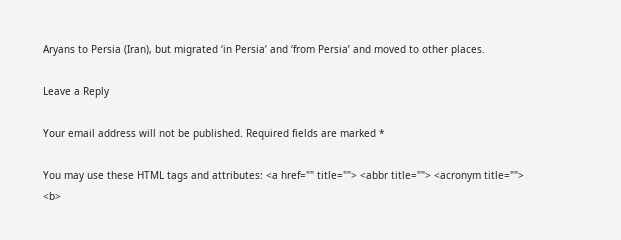Aryans to Persia (Iran), but migrated ‘in Persia’ and ‘from Persia’ and moved to other places.

Leave a Reply

Your email address will not be published. Required fields are marked *

You may use these HTML tags and attributes: <a href="" title=""> <abbr title=""> <acronym title=""> <b>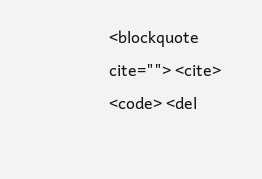<blockquote cite=""> <cite> <code> <del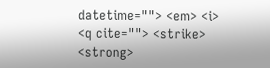datetime=""> <em> <i> <q cite=""> <strike> <strong>